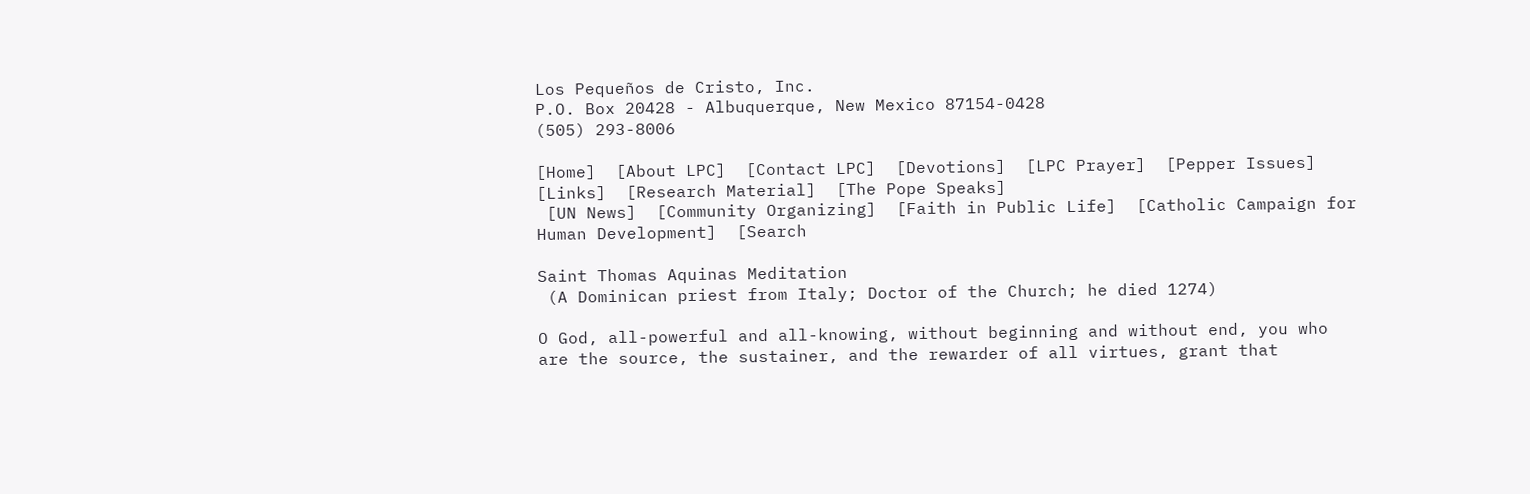Los Pequeños de Cristo, Inc.
P.O. Box 20428 - Albuquerque, New Mexico 87154-0428
(505) 293-8006

[Home]  [About LPC]  [Contact LPC]  [Devotions]  [LPC Prayer]  [Pepper Issues]  [Links]  [Research Material]  [The Pope Speaks]
 [UN News]  [Community Organizing]  [Faith in Public Life]  [Catholic Campaign for Human Development]  [Search

Saint Thomas Aquinas Meditation
 (A Dominican priest from Italy; Doctor of the Church; he died 1274)

O God, all-powerful and all-knowing, without beginning and without end, you who
are the source, the sustainer, and the rewarder of all virtues, grant that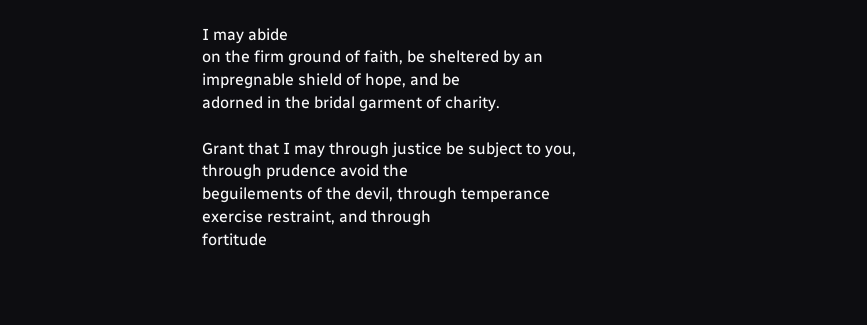I may abide
on the firm ground of faith, be sheltered by an impregnable shield of hope, and be
adorned in the bridal garment of charity.

Grant that I may through justice be subject to you, through prudence avoid the
beguilements of the devil, through temperance exercise restraint, and through
fortitude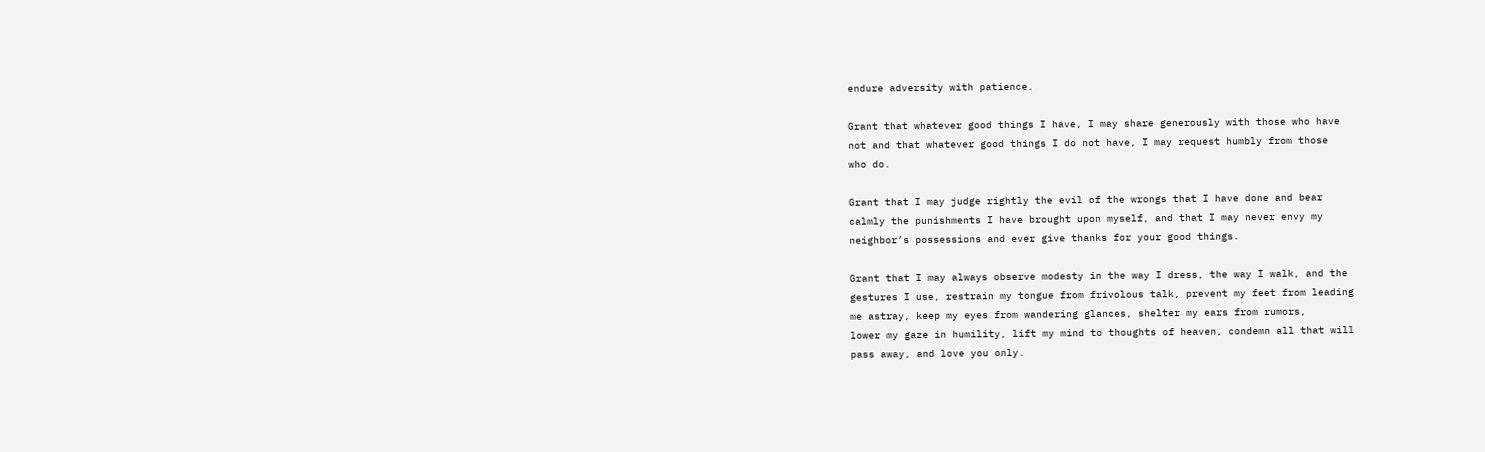endure adversity with patience.

Grant that whatever good things I have, I may share generously with those who have
not and that whatever good things I do not have, I may request humbly from those
who do.

Grant that I may judge rightly the evil of the wrongs that I have done and bear
calmly the punishments I have brought upon myself, and that I may never envy my
neighbor’s possessions and ever give thanks for your good things.

Grant that I may always observe modesty in the way I dress, the way I walk, and the
gestures I use, restrain my tongue from frivolous talk, prevent my feet from leading
me astray, keep my eyes from wandering glances, shelter my ears from rumors,
lower my gaze in humility, lift my mind to thoughts of heaven, condemn all that will
pass away, and love you only.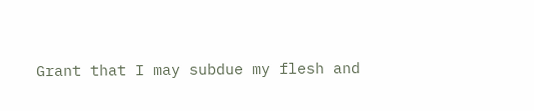Grant that I may subdue my flesh and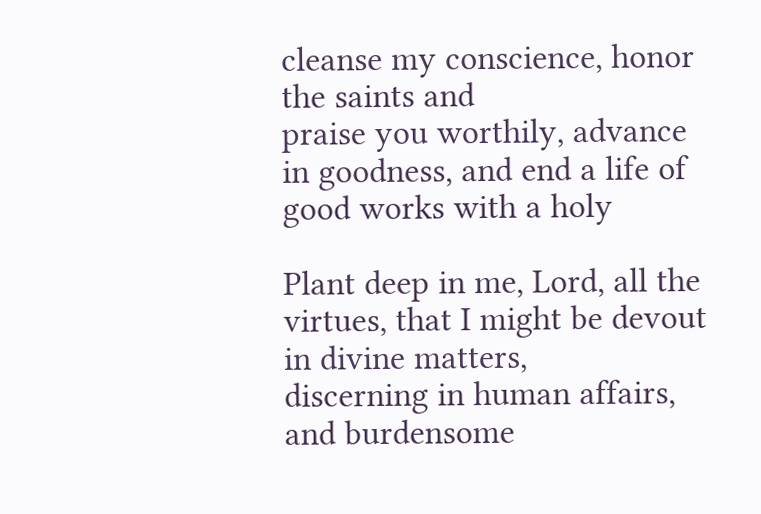cleanse my conscience, honor the saints and
praise you worthily, advance in goodness, and end a life of good works with a holy

Plant deep in me, Lord, all the virtues, that I might be devout in divine matters,
discerning in human affairs, and burdensome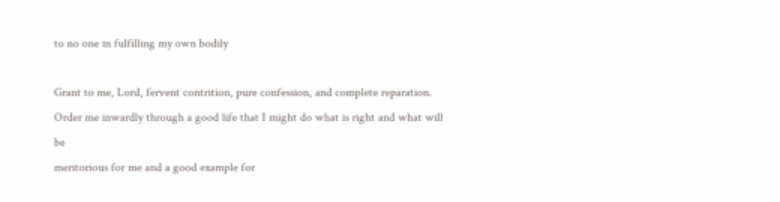to no one in fulfilling my own bodily

Grant to me, Lord, fervent contrition, pure confession, and complete reparation.
Order me inwardly through a good life that I might do what is right and what will be
meritorious for me and a good example for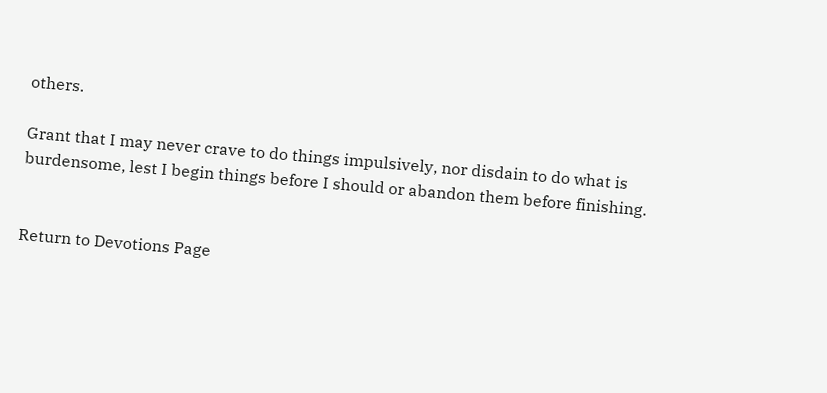others.

Grant that I may never crave to do things impulsively, nor disdain to do what is
burdensome, lest I begin things before I should or abandon them before finishing.


Return to Devotions Page